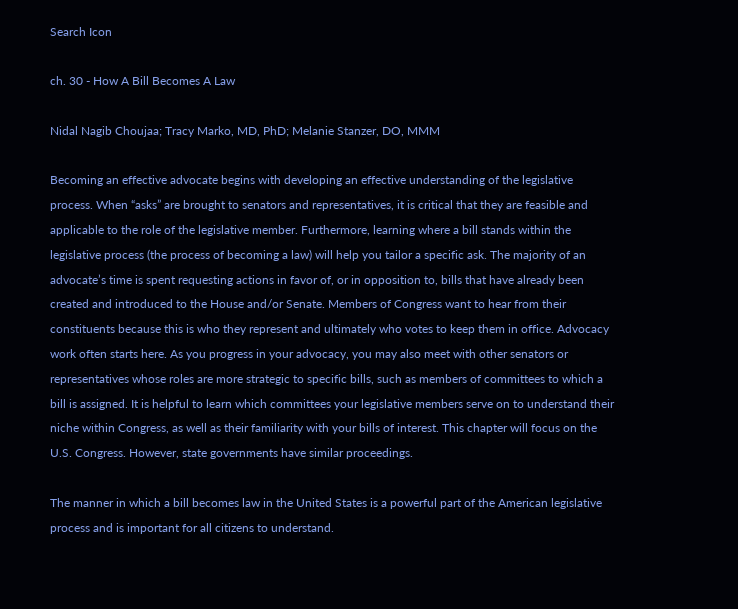Search Icon

ch. 30 - How A Bill Becomes A Law

Nidal Nagib Choujaa; Tracy Marko, MD, PhD; Melanie Stanzer, DO, MMM

Becoming an effective advocate begins with developing an effective understanding of the legislative process. When “asks” are brought to senators and representatives, it is critical that they are feasible and applicable to the role of the legislative member. Furthermore, learning where a bill stands within the legislative process (the process of becoming a law) will help you tailor a specific ask. The majority of an advocate’s time is spent requesting actions in favor of, or in opposition to, bills that have already been created and introduced to the House and/or Senate. Members of Congress want to hear from their constituents because this is who they represent and ultimately who votes to keep them in office. Advocacy work often starts here. As you progress in your advocacy, you may also meet with other senators or representatives whose roles are more strategic to specific bills, such as members of committees to which a bill is assigned. It is helpful to learn which committees your legislative members serve on to understand their niche within Congress, as well as their familiarity with your bills of interest. This chapter will focus on the U.S. Congress. However, state governments have similar proceedings.

The manner in which a bill becomes law in the United States is a powerful part of the American legislative process and is important for all citizens to understand.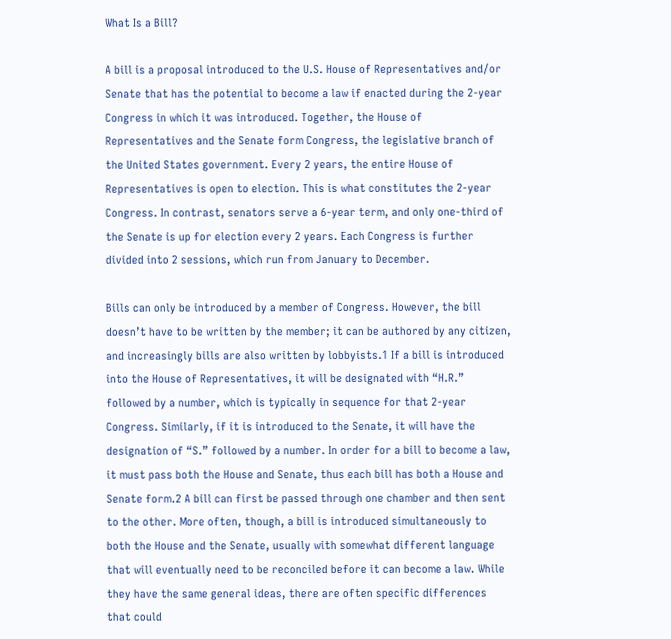What Is a Bill?

A bill is a proposal introduced to the U.S. House of Representatives and/or Senate that has the potential to become a law if enacted during the 2-year Congress in which it was introduced. Together, the House of Representatives and the Senate form Congress, the legislative branch of the United States government. Every 2 years, the entire House of Representatives is open to election. This is what constitutes the 2-year Congress. In contrast, senators serve a 6-year term, and only one-third of the Senate is up for election every 2 years. Each Congress is further divided into 2 sessions, which run from January to December.

Bills can only be introduced by a member of Congress. However, the bill doesn’t have to be written by the member; it can be authored by any citizen, and increasingly bills are also written by lobbyists.1 If a bill is introduced into the House of Representatives, it will be designated with “H.R.” followed by a number, which is typically in sequence for that 2-year Congress. Similarly, if it is introduced to the Senate, it will have the designation of “S.” followed by a number. In order for a bill to become a law, it must pass both the House and Senate, thus each bill has both a House and Senate form.2 A bill can first be passed through one chamber and then sent to the other. More often, though, a bill is introduced simultaneously to both the House and the Senate, usually with somewhat different language that will eventually need to be reconciled before it can become a law. While they have the same general ideas, there are often specific differences that could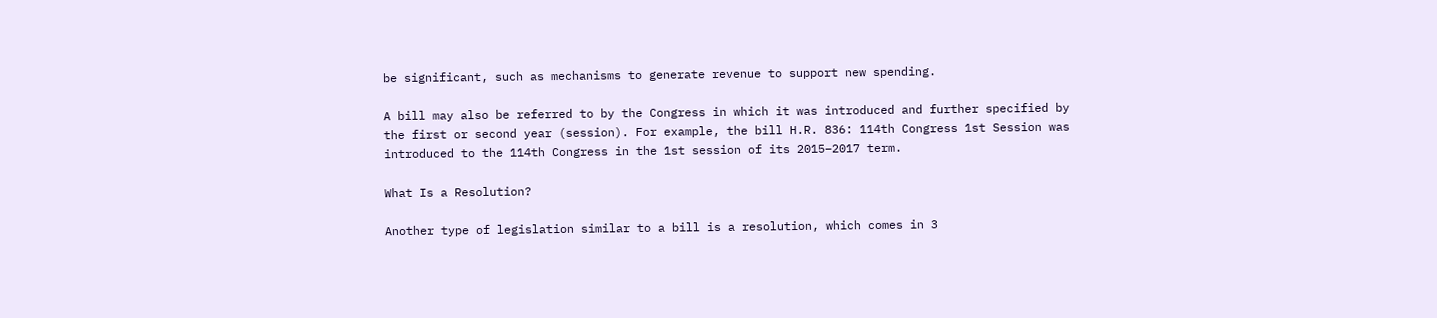be significant, such as mechanisms to generate revenue to support new spending.

A bill may also be referred to by the Congress in which it was introduced and further specified by the first or second year (session). For example, the bill H.R. 836: 114th Congress 1st Session was introduced to the 114th Congress in the 1st session of its 2015–2017 term.

What Is a Resolution?

Another type of legislation similar to a bill is a resolution, which comes in 3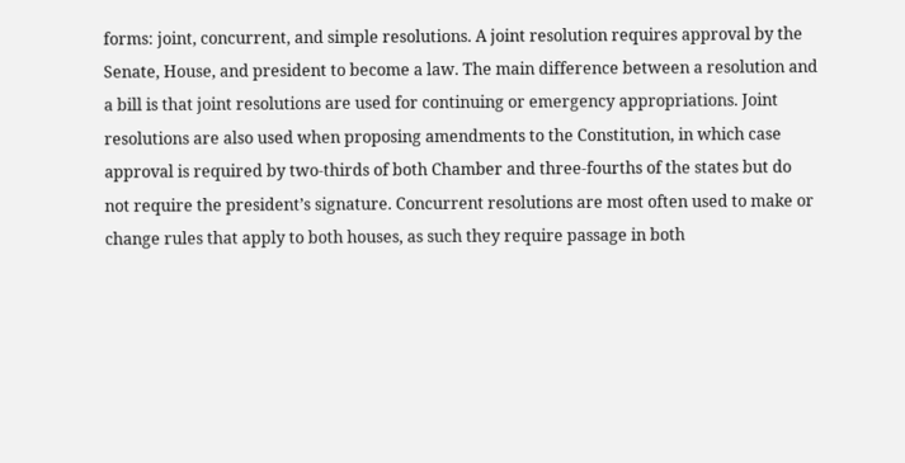forms: joint, concurrent, and simple resolutions. A joint resolution requires approval by the Senate, House, and president to become a law. The main difference between a resolution and a bill is that joint resolutions are used for continuing or emergency appropriations. Joint resolutions are also used when proposing amendments to the Constitution, in which case approval is required by two-thirds of both Chamber and three-fourths of the states but do not require the president’s signature. Concurrent resolutions are most often used to make or change rules that apply to both houses, as such they require passage in both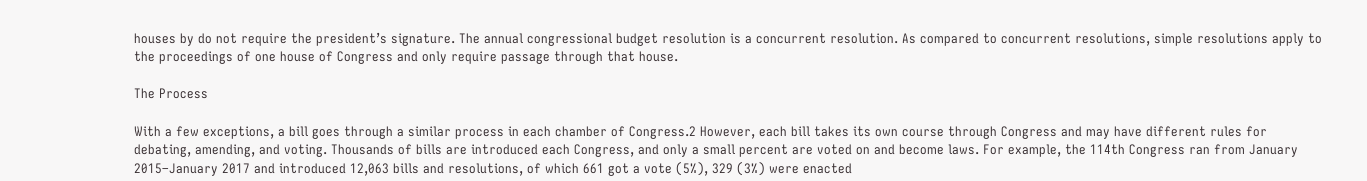houses by do not require the president’s signature. The annual congressional budget resolution is a concurrent resolution. As compared to concurrent resolutions, simple resolutions apply to the proceedings of one house of Congress and only require passage through that house.

The Process

With a few exceptions, a bill goes through a similar process in each chamber of Congress.2 However, each bill takes its own course through Congress and may have different rules for debating, amending, and voting. Thousands of bills are introduced each Congress, and only a small percent are voted on and become laws. For example, the 114th Congress ran from January 2015–January 2017 and introduced 12,063 bills and resolutions, of which 661 got a vote (5%), 329 (3%) were enacted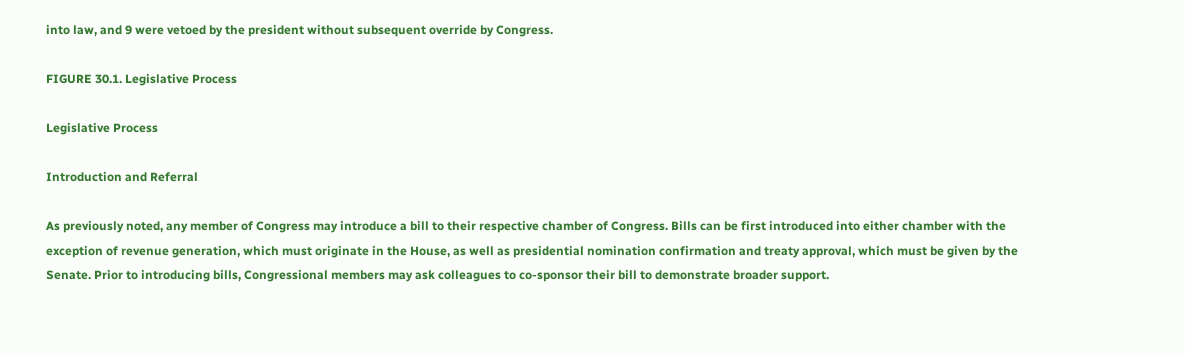into law, and 9 were vetoed by the president without subsequent override by Congress.

FIGURE 30.1. Legislative Process

Legislative Process

Introduction and Referral

As previously noted, any member of Congress may introduce a bill to their respective chamber of Congress. Bills can be first introduced into either chamber with the exception of revenue generation, which must originate in the House, as well as presidential nomination confirmation and treaty approval, which must be given by the Senate. Prior to introducing bills, Congressional members may ask colleagues to co-sponsor their bill to demonstrate broader support.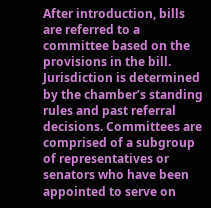After introduction, bills are referred to a committee based on the provisions in the bill. Jurisdiction is determined by the chamber’s standing rules and past referral decisions. Committees are comprised of a subgroup of representatives or senators who have been appointed to serve on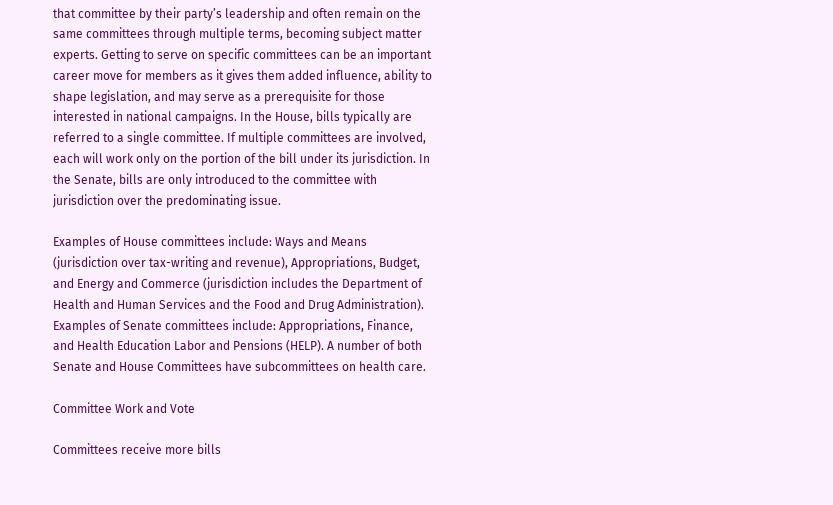that committee by their party’s leadership and often remain on the same committees through multiple terms, becoming subject matter experts. Getting to serve on specific committees can be an important career move for members as it gives them added influence, ability to shape legislation, and may serve as a prerequisite for those interested in national campaigns. In the House, bills typically are referred to a single committee. If multiple committees are involved, each will work only on the portion of the bill under its jurisdiction. In the Senate, bills are only introduced to the committee with jurisdiction over the predominating issue.

Examples of House committees include: Ways and Means (jurisdiction over tax-writing and revenue), Appropriations, Budget, and Energy and Commerce (jurisdiction includes the Department of Health and Human Services and the Food and Drug Administration). Examples of Senate committees include: Appropriations, Finance, and Health Education Labor and Pensions (HELP). A number of both Senate and House Committees have subcommittees on health care.

Committee Work and Vote

Committees receive more bills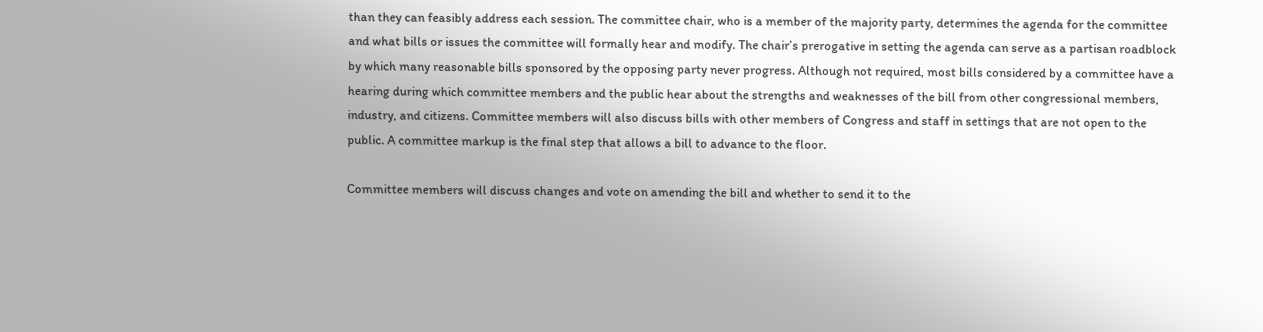than they can feasibly address each session. The committee chair, who is a member of the majority party, determines the agenda for the committee and what bills or issues the committee will formally hear and modify. The chair’s prerogative in setting the agenda can serve as a partisan roadblock by which many reasonable bills sponsored by the opposing party never progress. Although not required, most bills considered by a committee have a hearing during which committee members and the public hear about the strengths and weaknesses of the bill from other congressional members, industry, and citizens. Committee members will also discuss bills with other members of Congress and staff in settings that are not open to the public. A committee markup is the final step that allows a bill to advance to the floor.

Committee members will discuss changes and vote on amending the bill and whether to send it to the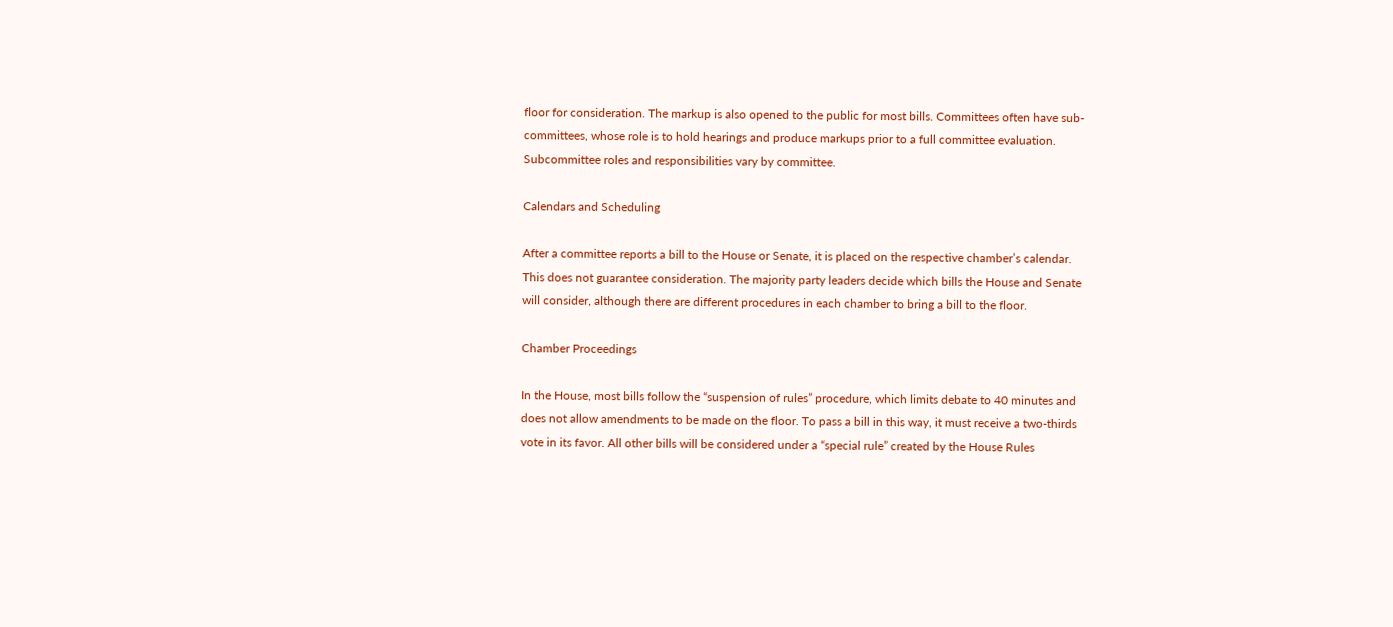floor for consideration. The markup is also opened to the public for most bills. Committees often have sub-committees, whose role is to hold hearings and produce markups prior to a full committee evaluation. Subcommittee roles and responsibilities vary by committee.

Calendars and Scheduling

After a committee reports a bill to the House or Senate, it is placed on the respective chamber’s calendar. This does not guarantee consideration. The majority party leaders decide which bills the House and Senate will consider, although there are different procedures in each chamber to bring a bill to the floor.

Chamber Proceedings

In the House, most bills follow the “suspension of rules” procedure, which limits debate to 40 minutes and does not allow amendments to be made on the floor. To pass a bill in this way, it must receive a two-thirds vote in its favor. All other bills will be considered under a “special rule” created by the House Rules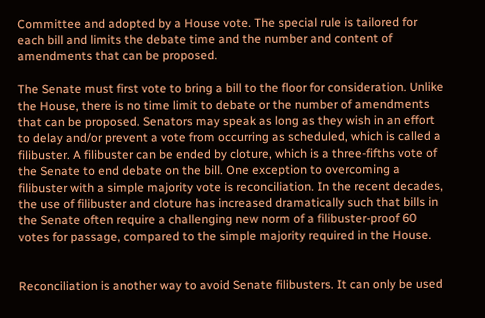Committee and adopted by a House vote. The special rule is tailored for each bill and limits the debate time and the number and content of amendments that can be proposed.

The Senate must first vote to bring a bill to the floor for consideration. Unlike the House, there is no time limit to debate or the number of amendments that can be proposed. Senators may speak as long as they wish in an effort to delay and/or prevent a vote from occurring as scheduled, which is called a filibuster. A filibuster can be ended by cloture, which is a three-fifths vote of the Senate to end debate on the bill. One exception to overcoming a filibuster with a simple majority vote is reconciliation. In the recent decades, the use of filibuster and cloture has increased dramatically such that bills in the Senate often require a challenging new norm of a filibuster-proof 60 votes for passage, compared to the simple majority required in the House.


Reconciliation is another way to avoid Senate filibusters. It can only be used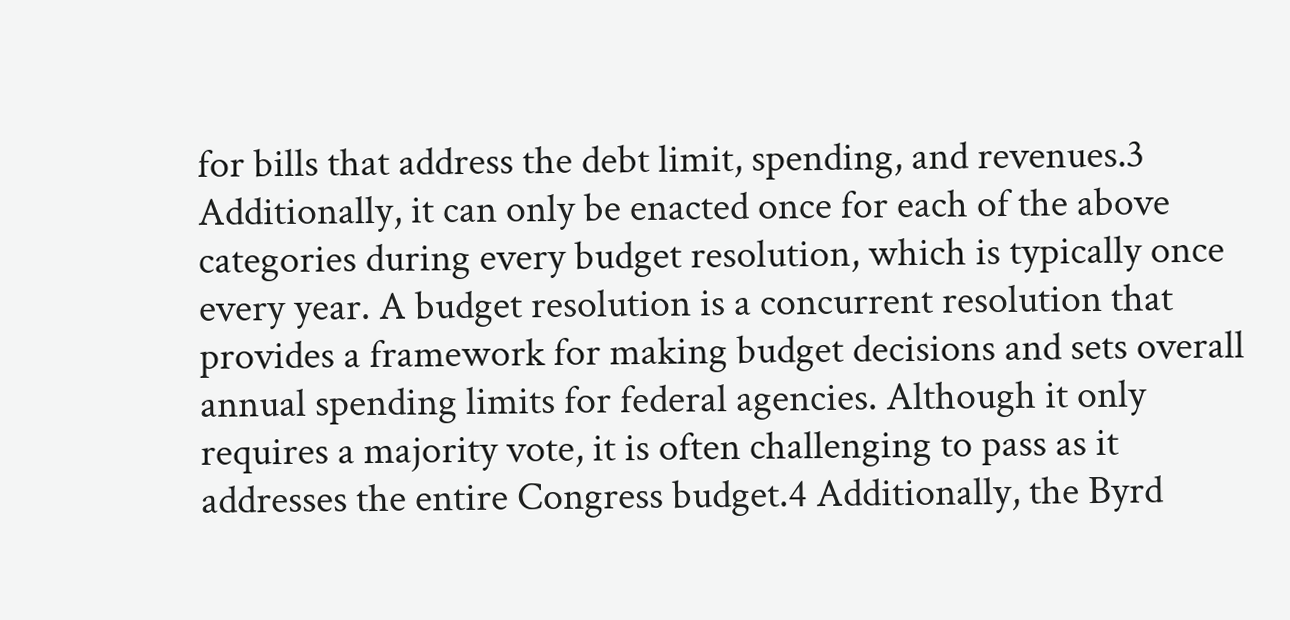for bills that address the debt limit, spending, and revenues.3 Additionally, it can only be enacted once for each of the above categories during every budget resolution, which is typically once every year. A budget resolution is a concurrent resolution that provides a framework for making budget decisions and sets overall annual spending limits for federal agencies. Although it only requires a majority vote, it is often challenging to pass as it addresses the entire Congress budget.4 Additionally, the Byrd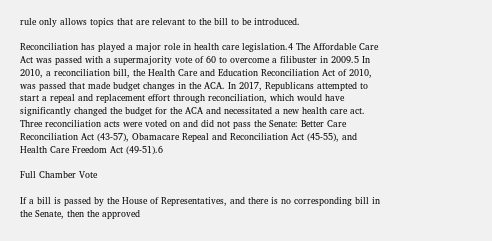rule only allows topics that are relevant to the bill to be introduced.

Reconciliation has played a major role in health care legislation.4 The Affordable Care Act was passed with a supermajority vote of 60 to overcome a filibuster in 2009.5 In 2010, a reconciliation bill, the Health Care and Education Reconciliation Act of 2010, was passed that made budget changes in the ACA. In 2017, Republicans attempted to start a repeal and replacement effort through reconciliation, which would have significantly changed the budget for the ACA and necessitated a new health care act. Three reconciliation acts were voted on and did not pass the Senate: Better Care Reconciliation Act (43-57), Obamacare Repeal and Reconciliation Act (45-55), and Health Care Freedom Act (49-51).6

Full Chamber Vote

If a bill is passed by the House of Representatives, and there is no corresponding bill in the Senate, then the approved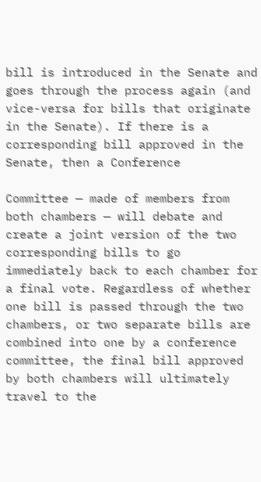bill is introduced in the Senate and goes through the process again (and vice-versa for bills that originate in the Senate). If there is a corresponding bill approved in the Senate, then a Conference

Committee — made of members from both chambers — will debate and create a joint version of the two corresponding bills to go immediately back to each chamber for a final vote. Regardless of whether one bill is passed through the two chambers, or two separate bills are combined into one by a conference committee, the final bill approved by both chambers will ultimately travel to the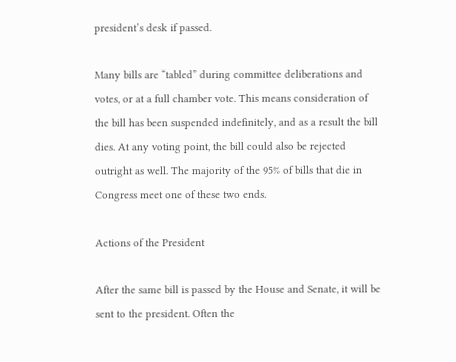president’s desk if passed.

Many bills are “tabled” during committee deliberations and votes, or at a full chamber vote. This means consideration of the bill has been suspended indefinitely, and as a result the bill dies. At any voting point, the bill could also be rejected outright as well. The majority of the 95% of bills that die in Congress meet one of these two ends.

Actions of the President

After the same bill is passed by the House and Senate, it will be sent to the president. Often the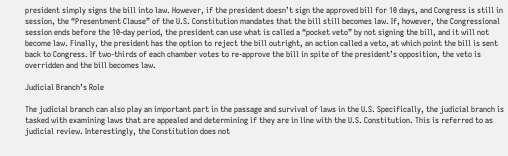president simply signs the bill into law. However, if the president doesn’t sign the approved bill for 10 days, and Congress is still in session, the “Presentment Clause” of the U.S. Constitution mandates that the bill still becomes law. If, however, the Congressional session ends before the 10-day period, the president can use what is called a “pocket veto” by not signing the bill, and it will not become law. Finally, the president has the option to reject the bill outright, an action called a veto, at which point the bill is sent back to Congress. If two-thirds of each chamber votes to re-approve the bill in spite of the president’s opposition, the veto is overridden and the bill becomes law.

Judicial Branch’s Role

The judicial branch can also play an important part in the passage and survival of laws in the U.S. Specifically, the judicial branch is tasked with examining laws that are appealed and determining if they are in line with the U.S. Constitution. This is referred to as judicial review. Interestingly, the Constitution does not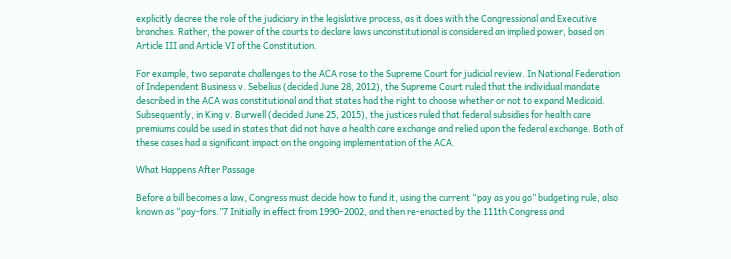explicitly decree the role of the judiciary in the legislative process, as it does with the Congressional and Executive branches. Rather, the power of the courts to declare laws unconstitutional is considered an implied power, based on Article III and Article VI of the Constitution.

For example, two separate challenges to the ACA rose to the Supreme Court for judicial review. In National Federation of Independent Business v. Sebelius (decided June 28, 2012), the Supreme Court ruled that the individual mandate described in the ACA was constitutional and that states had the right to choose whether or not to expand Medicaid. Subsequently, in King v. Burwell (decided June 25, 2015), the justices ruled that federal subsidies for health care premiums could be used in states that did not have a health care exchange and relied upon the federal exchange. Both of these cases had a significant impact on the ongoing implementation of the ACA.

What Happens After Passage

Before a bill becomes a law, Congress must decide how to fund it, using the current “pay as you go” budgeting rule, also known as “pay-fors.”7 Initially in effect from 1990–2002, and then re-enacted by the 111th Congress and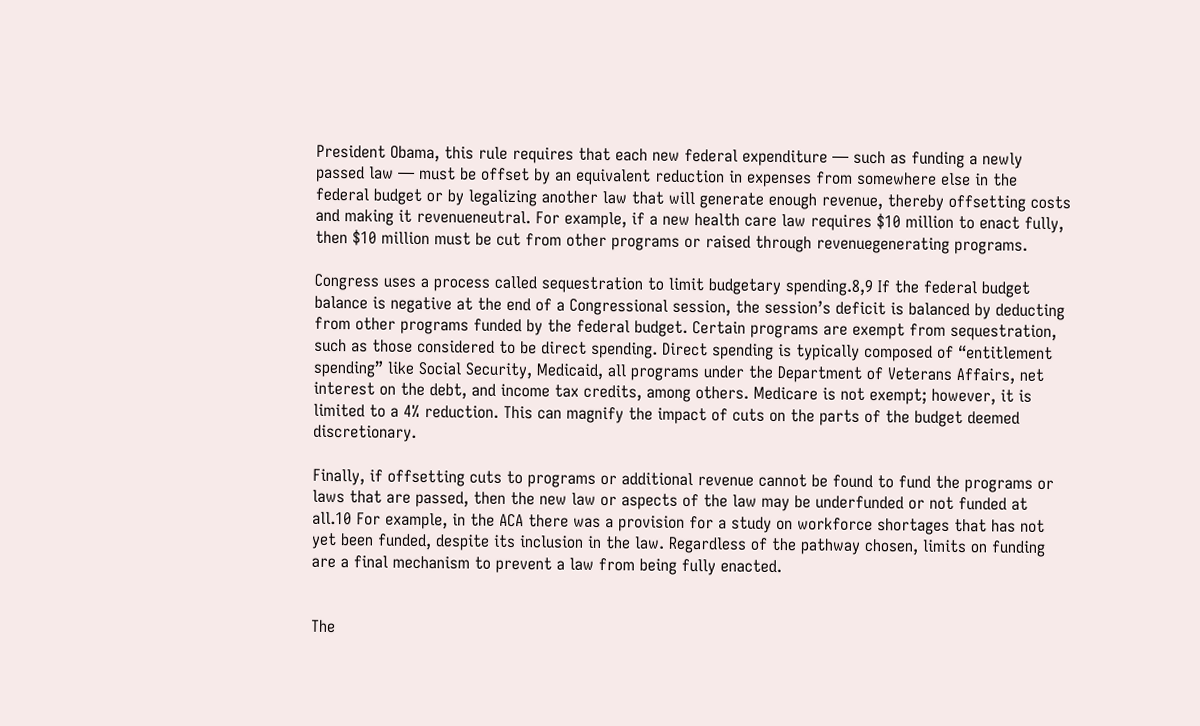President Obama, this rule requires that each new federal expenditure — such as funding a newly passed law — must be offset by an equivalent reduction in expenses from somewhere else in the federal budget or by legalizing another law that will generate enough revenue, thereby offsetting costs and making it revenueneutral. For example, if a new health care law requires $10 million to enact fully, then $10 million must be cut from other programs or raised through revenuegenerating programs.

Congress uses a process called sequestration to limit budgetary spending.8,9 If the federal budget balance is negative at the end of a Congressional session, the session’s deficit is balanced by deducting from other programs funded by the federal budget. Certain programs are exempt from sequestration, such as those considered to be direct spending. Direct spending is typically composed of “entitlement spending” like Social Security, Medicaid, all programs under the Department of Veterans Affairs, net interest on the debt, and income tax credits, among others. Medicare is not exempt; however, it is limited to a 4% reduction. This can magnify the impact of cuts on the parts of the budget deemed discretionary.

Finally, if offsetting cuts to programs or additional revenue cannot be found to fund the programs or laws that are passed, then the new law or aspects of the law may be underfunded or not funded at all.10 For example, in the ACA there was a provision for a study on workforce shortages that has not yet been funded, despite its inclusion in the law. Regardless of the pathway chosen, limits on funding are a final mechanism to prevent a law from being fully enacted.


The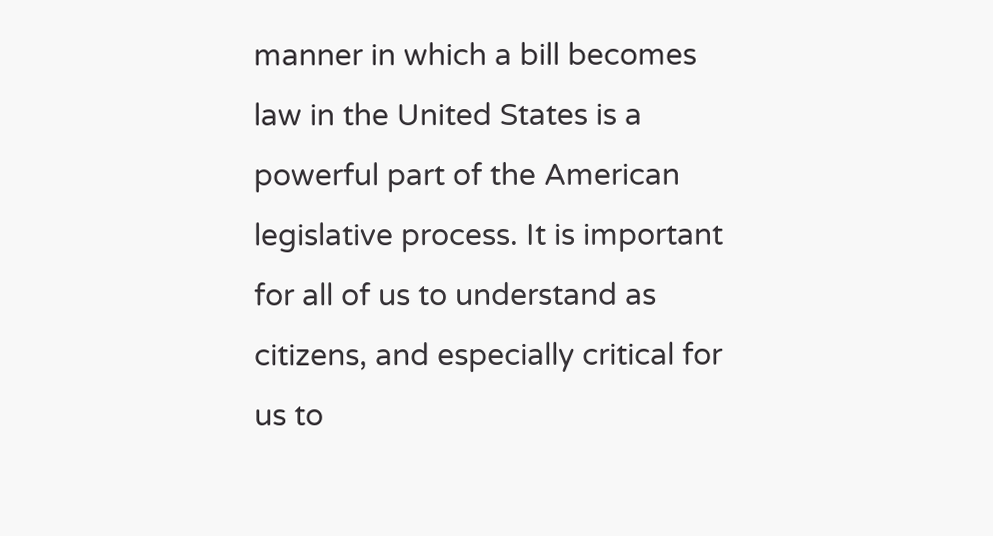manner in which a bill becomes law in the United States is a powerful part of the American legislative process. It is important for all of us to understand as citizens, and especially critical for us to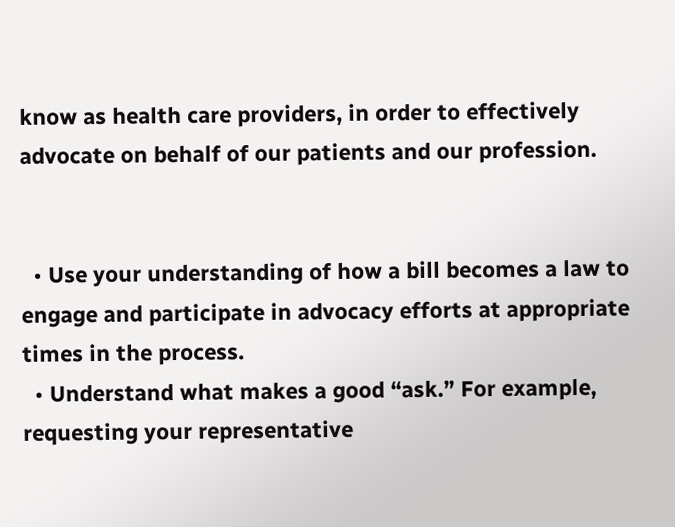know as health care providers, in order to effectively advocate on behalf of our patients and our profession.


  • Use your understanding of how a bill becomes a law to engage and participate in advocacy efforts at appropriate times in the process.
  • Understand what makes a good “ask.” For example, requesting your representative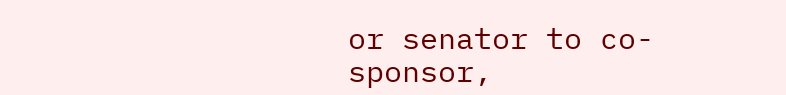or senator to co-sponsor,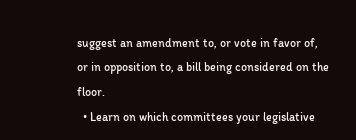suggest an amendment to, or vote in favor of, or in opposition to, a bill being considered on the floor.
  • Learn on which committees your legislative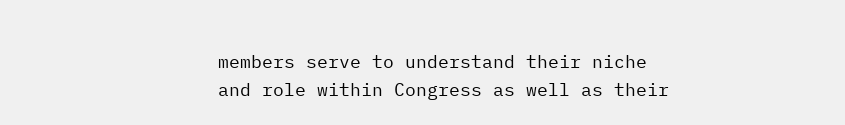members serve to understand their niche and role within Congress as well as their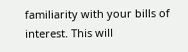familiarity with your bills of interest. This will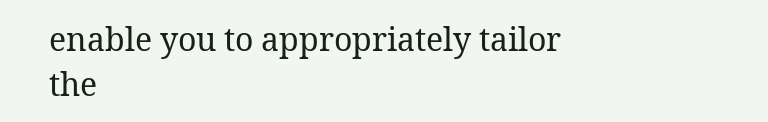enable you to appropriately tailor the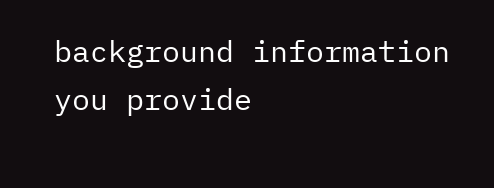background information you provide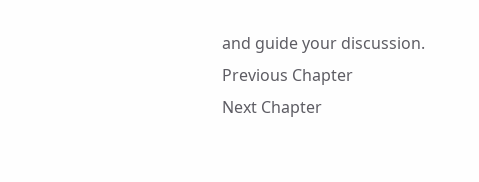and guide your discussion.
Previous Chapter
Next Chapter